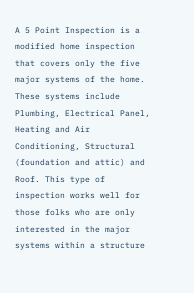A 5 Point Inspection is a modified home inspection that covers only the five major systems of the home. These systems include Plumbing, Electrical Panel, Heating and Air Conditioning, Structural (foundation and attic) and Roof. This type of inspection works well for those folks who are only interested in the major systems within a structure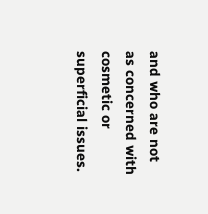and who are not as concerned with cosmetic or superficial issues.